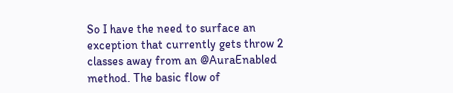So I have the need to surface an exception that currently gets throw 2 classes away from an @AuraEnabled method. The basic flow of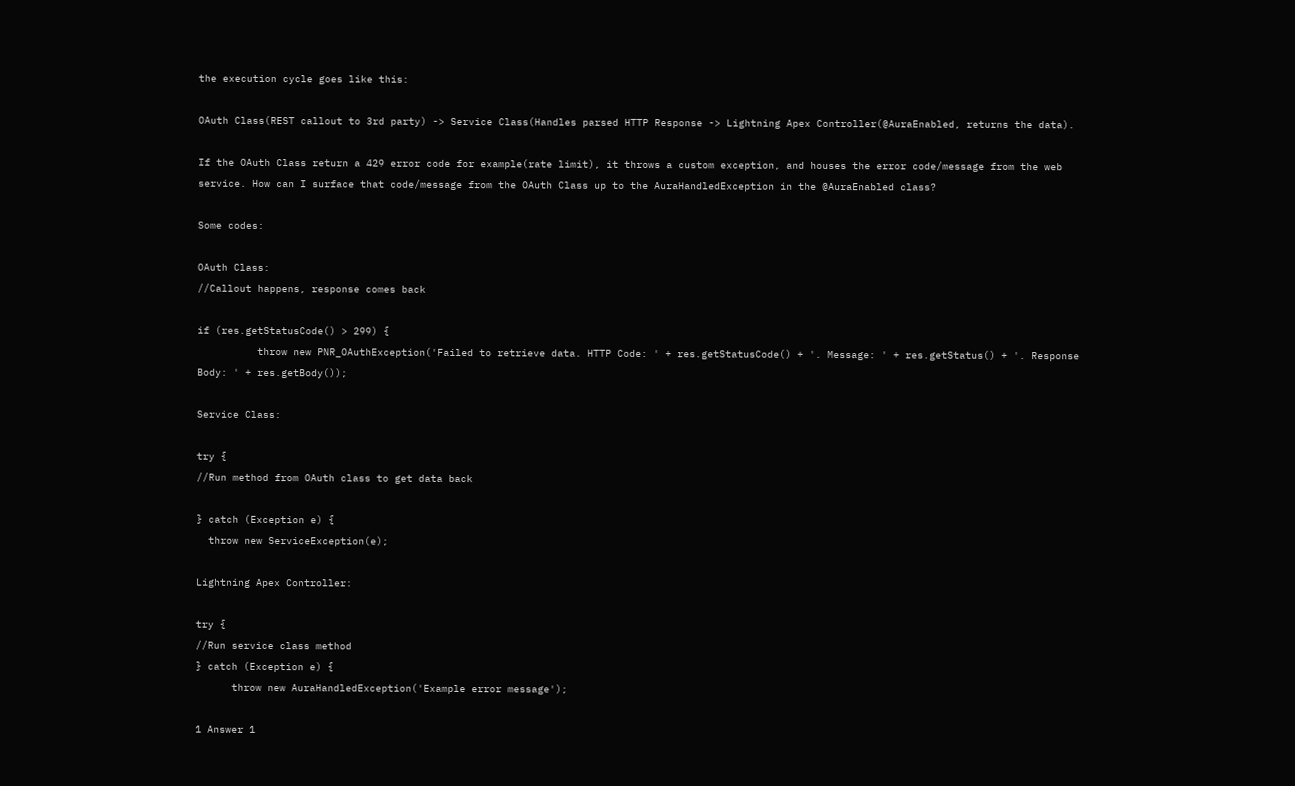the execution cycle goes like this:

OAuth Class(REST callout to 3rd party) -> Service Class(Handles parsed HTTP Response -> Lightning Apex Controller(@AuraEnabled, returns the data).

If the OAuth Class return a 429 error code for example(rate limit), it throws a custom exception, and houses the error code/message from the web service. How can I surface that code/message from the OAuth Class up to the AuraHandledException in the @AuraEnabled class?

Some codes:

OAuth Class:
//Callout happens, response comes back

if (res.getStatusCode() > 299) {
          throw new PNR_OAuthException('Failed to retrieve data. HTTP Code: ' + res.getStatusCode() + '. Message: ' + res.getStatus() + '. Response Body: ' + res.getBody());

Service Class:

try {
//Run method from OAuth class to get data back

} catch (Exception e) {
  throw new ServiceException(e);

Lightning Apex Controller:

try {
//Run service class method
} catch (Exception e) {
      throw new AuraHandledException('Example error message');

1 Answer 1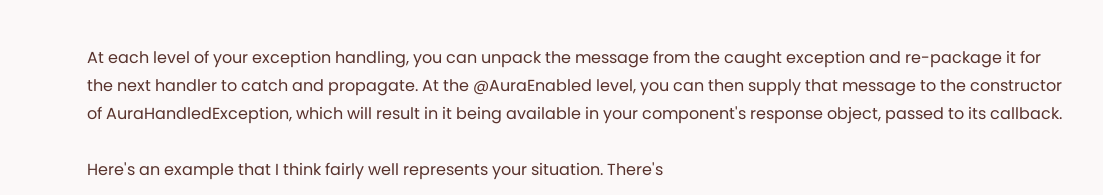At each level of your exception handling, you can unpack the message from the caught exception and re-package it for the next handler to catch and propagate. At the @AuraEnabled level, you can then supply that message to the constructor of AuraHandledException, which will result in it being available in your component's response object, passed to its callback.

Here's an example that I think fairly well represents your situation. There's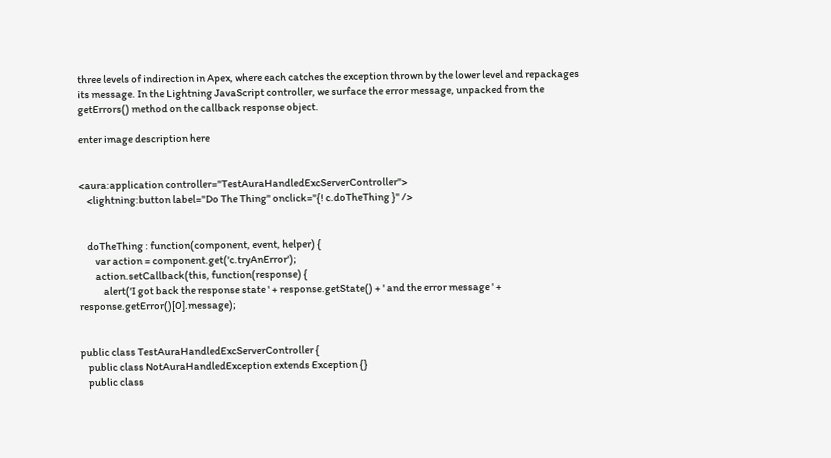three levels of indirection in Apex, where each catches the exception thrown by the lower level and repackages its message. In the Lightning JavaScript controller, we surface the error message, unpacked from the getErrors() method on the callback response object.

enter image description here


<aura:application controller="TestAuraHandledExcServerController">
    <lightning:button label="Do The Thing" onclick="{! c.doTheThing }" />


    doTheThing : function(component, event, helper) {
        var action = component.get('c.tryAnError');
        action.setCallback(this, function(response) {
            alert('I got back the response state ' + response.getState() + ' and the error message ' + response.getError()[0].message);


public class TestAuraHandledExcServerController {
    public class NotAuraHandledException extends Exception {}
    public class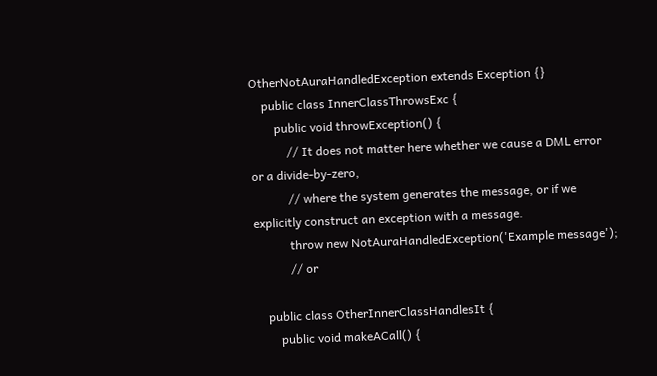OtherNotAuraHandledException extends Exception {}
    public class InnerClassThrowsExc {
        public void throwException() {
            // It does not matter here whether we cause a DML error or a divide-by-zero,
            // where the system generates the message, or if we explicitly construct an exception with a message.
            throw new NotAuraHandledException('Example message');
            // or

    public class OtherInnerClassHandlesIt {
        public void makeACall() {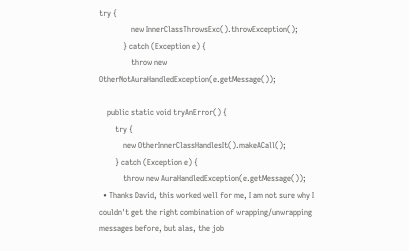try {
                new InnerClassThrowsExc().throwException();
            } catch (Exception e) {
                throw new OtherNotAuraHandledException(e.getMessage());

    public static void tryAnError() {
        try {
            new OtherInnerClassHandlesIt().makeACall();
        } catch (Exception e) {
            throw new AuraHandledException(e.getMessage());
  • Thanks David, this worked well for me, I am not sure why I couldn't get the right combination of wrapping/unwrapping messages before, but alas, the job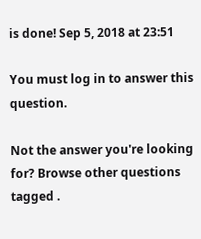is done! Sep 5, 2018 at 23:51

You must log in to answer this question.

Not the answer you're looking for? Browse other questions tagged .